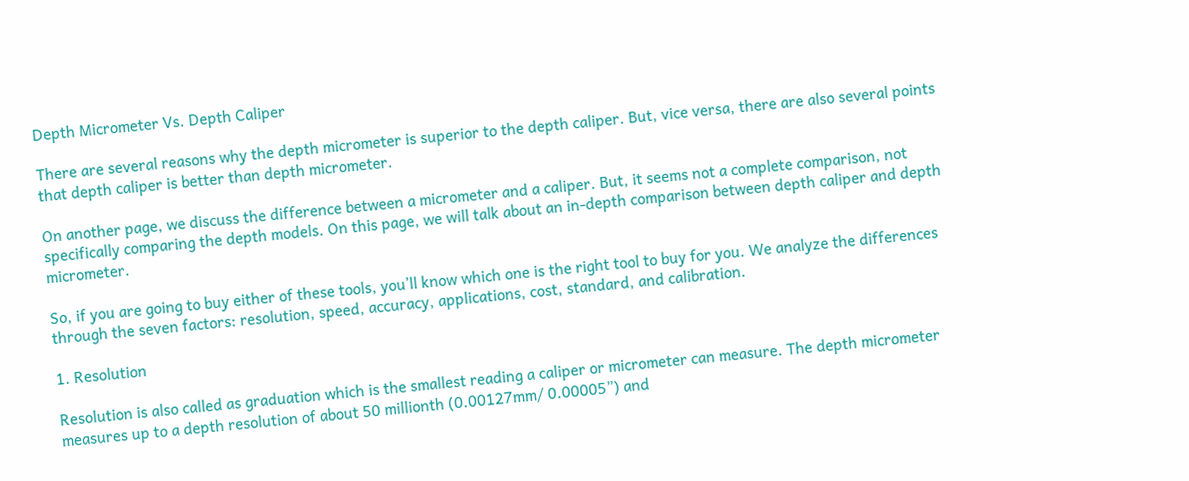Depth Micrometer Vs. Depth Caliper

There are several reasons why the depth micrometer is superior to the depth caliper. But, vice versa, there are also several points that depth caliper is better than depth micrometer.

On another page, we discuss the difference between a micrometer and a caliper. But, it seems not a complete comparison, not specifically comparing the depth models. On this page, we will talk about an in-depth comparison between depth caliper and depth micrometer.

So, if you are going to buy either of these tools, you’ll know which one is the right tool to buy for you. We analyze the differences through the seven factors: resolution, speed, accuracy, applications, cost, standard, and calibration.

1. Resolution

Resolution is also called as graduation which is the smallest reading a caliper or micrometer can measure. The depth micrometer measures up to a depth resolution of about 50 millionth (0.00127mm/ 0.00005”) and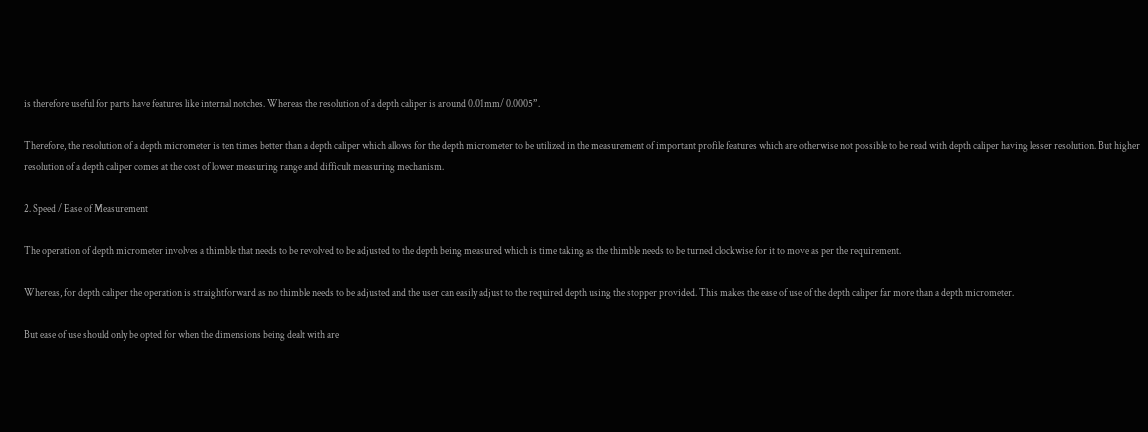is therefore useful for parts have features like internal notches. Whereas the resolution of a depth caliper is around 0.01mm/ 0.0005”.

Therefore, the resolution of a depth micrometer is ten times better than a depth caliper which allows for the depth micrometer to be utilized in the measurement of important profile features which are otherwise not possible to be read with depth caliper having lesser resolution. But higher resolution of a depth caliper comes at the cost of lower measuring range and difficult measuring mechanism.

2. Speed / Ease of Measurement

The operation of depth micrometer involves a thimble that needs to be revolved to be adjusted to the depth being measured which is time taking as the thimble needs to be turned clockwise for it to move as per the requirement.

Whereas, for depth caliper the operation is straightforward as no thimble needs to be adjusted and the user can easily adjust to the required depth using the stopper provided. This makes the ease of use of the depth caliper far more than a depth micrometer.

But ease of use should only be opted for when the dimensions being dealt with are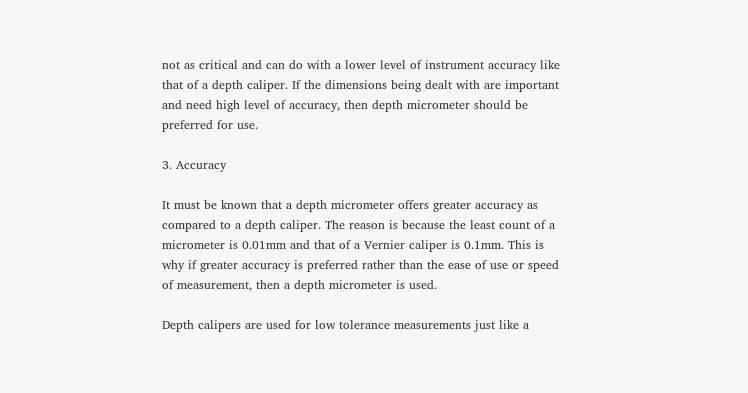not as critical and can do with a lower level of instrument accuracy like that of a depth caliper. If the dimensions being dealt with are important and need high level of accuracy, then depth micrometer should be preferred for use.

3. Accuracy

It must be known that a depth micrometer offers greater accuracy as compared to a depth caliper. The reason is because the least count of a micrometer is 0.01mm and that of a Vernier caliper is 0.1mm. This is why if greater accuracy is preferred rather than the ease of use or speed of measurement, then a depth micrometer is used.

Depth calipers are used for low tolerance measurements just like a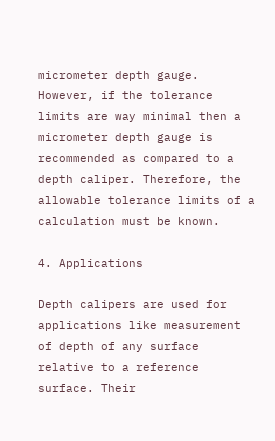micrometer depth gauge. However, if the tolerance limits are way minimal then a micrometer depth gauge is recommended as compared to a depth caliper. Therefore, the allowable tolerance limits of a calculation must be known.

4. Applications

Depth calipers are used for applications like measurement of depth of any surface relative to a reference surface. Their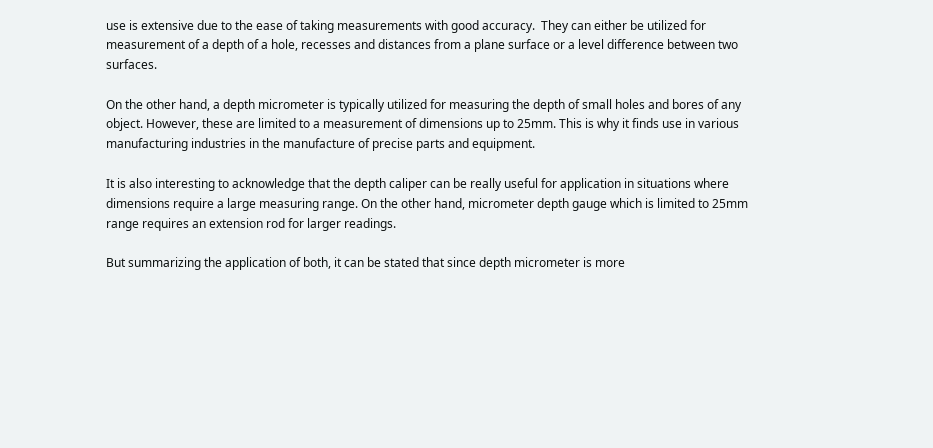use is extensive due to the ease of taking measurements with good accuracy.  They can either be utilized for measurement of a depth of a hole, recesses and distances from a plane surface or a level difference between two surfaces.

On the other hand, a depth micrometer is typically utilized for measuring the depth of small holes and bores of any object. However, these are limited to a measurement of dimensions up to 25mm. This is why it finds use in various manufacturing industries in the manufacture of precise parts and equipment.

It is also interesting to acknowledge that the depth caliper can be really useful for application in situations where dimensions require a large measuring range. On the other hand, micrometer depth gauge which is limited to 25mm range requires an extension rod for larger readings.

But summarizing the application of both, it can be stated that since depth micrometer is more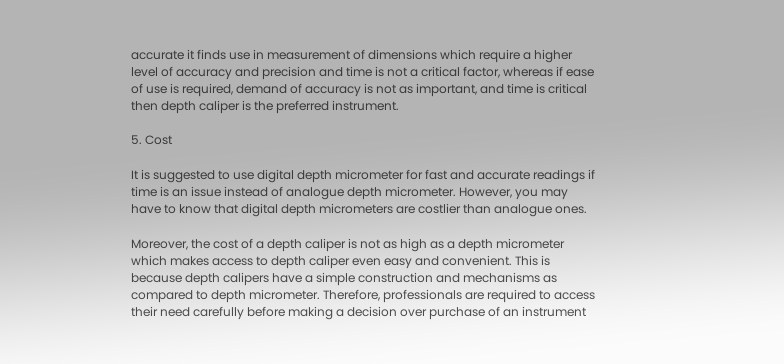accurate it finds use in measurement of dimensions which require a higher level of accuracy and precision and time is not a critical factor, whereas if ease of use is required, demand of accuracy is not as important, and time is critical then depth caliper is the preferred instrument.

5. Cost

It is suggested to use digital depth micrometer for fast and accurate readings if time is an issue instead of analogue depth micrometer. However, you may have to know that digital depth micrometers are costlier than analogue ones.

Moreover, the cost of a depth caliper is not as high as a depth micrometer which makes access to depth caliper even easy and convenient. This is because depth calipers have a simple construction and mechanisms as compared to depth micrometer. Therefore, professionals are required to access their need carefully before making a decision over purchase of an instrument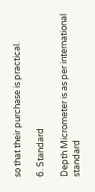so that their purchase is practical.

6. Standard

Depth Micrometer is as per international standard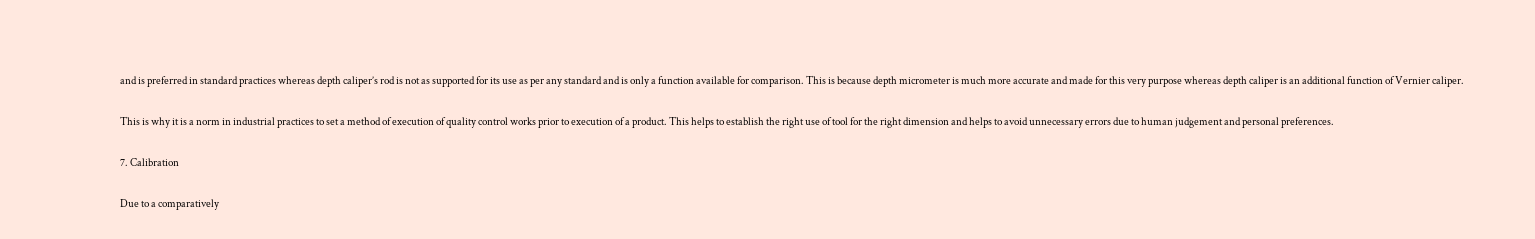and is preferred in standard practices whereas depth caliper’s rod is not as supported for its use as per any standard and is only a function available for comparison. This is because depth micrometer is much more accurate and made for this very purpose whereas depth caliper is an additional function of Vernier caliper.

This is why it is a norm in industrial practices to set a method of execution of quality control works prior to execution of a product. This helps to establish the right use of tool for the right dimension and helps to avoid unnecessary errors due to human judgement and personal preferences.

7. Calibration

Due to a comparatively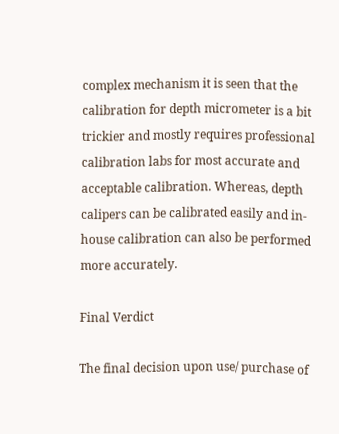complex mechanism it is seen that the calibration for depth micrometer is a bit trickier and mostly requires professional calibration labs for most accurate and acceptable calibration. Whereas, depth calipers can be calibrated easily and in-house calibration can also be performed more accurately.

Final Verdict

The final decision upon use/ purchase of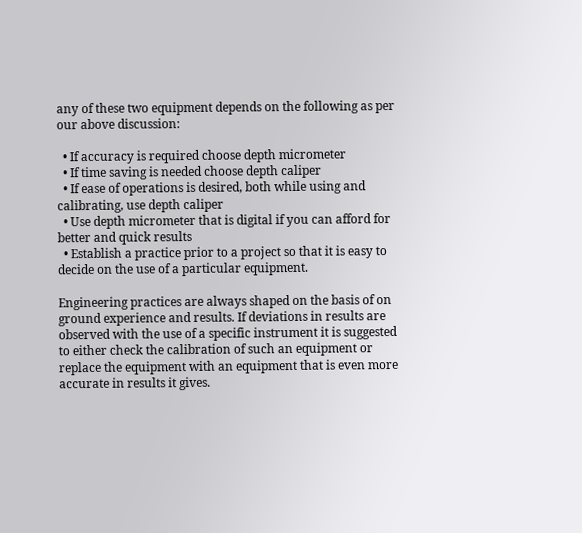any of these two equipment depends on the following as per our above discussion:

  • If accuracy is required choose depth micrometer
  • If time saving is needed choose depth caliper
  • If ease of operations is desired, both while using and calibrating, use depth caliper
  • Use depth micrometer that is digital if you can afford for better and quick results
  • Establish a practice prior to a project so that it is easy to decide on the use of a particular equipment.

Engineering practices are always shaped on the basis of on ground experience and results. If deviations in results are observed with the use of a specific instrument it is suggested to either check the calibration of such an equipment or replace the equipment with an equipment that is even more accurate in results it gives.